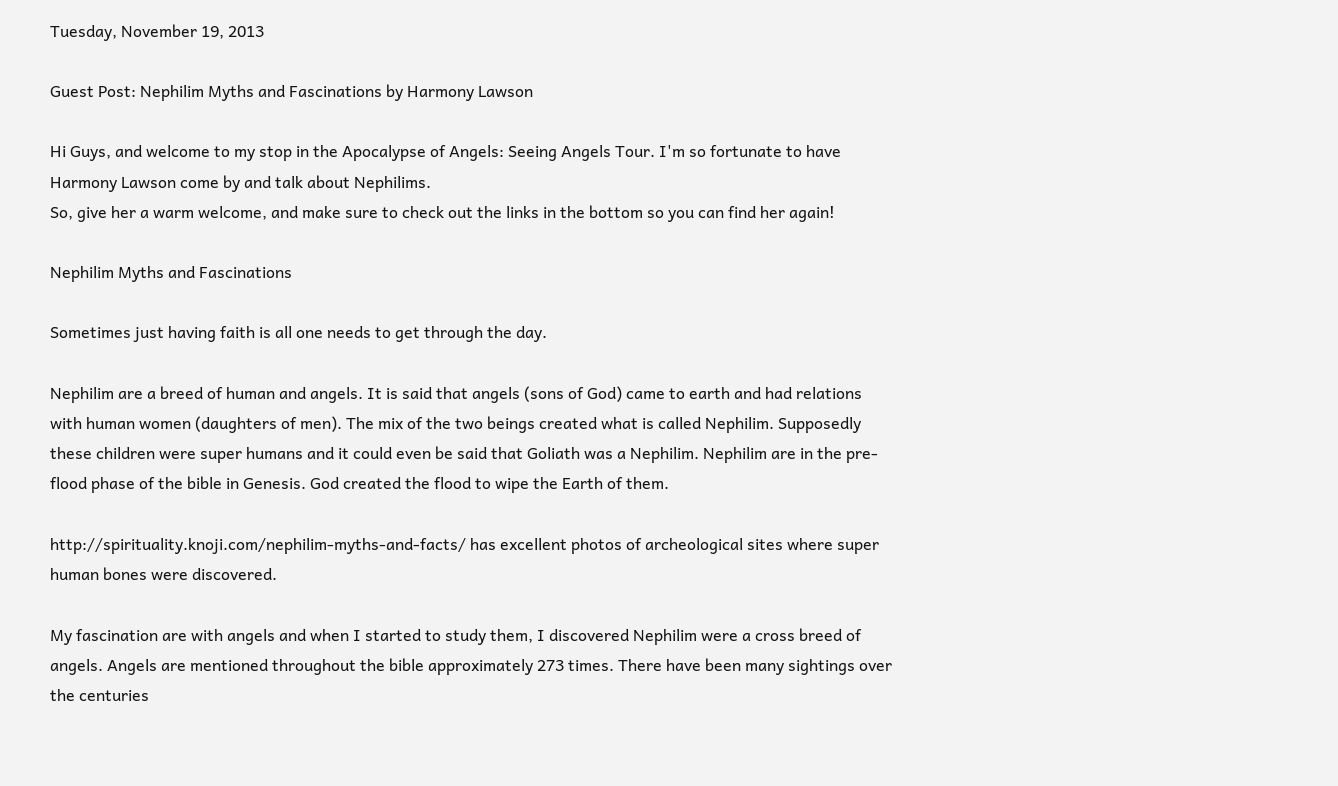Tuesday, November 19, 2013

Guest Post: Nephilim Myths and Fascinations by Harmony Lawson

Hi Guys, and welcome to my stop in the Apocalypse of Angels: Seeing Angels Tour. I'm so fortunate to have Harmony Lawson come by and talk about Nephilims.
So, give her a warm welcome, and make sure to check out the links in the bottom so you can find her again!

Nephilim Myths and Fascinations

Sometimes just having faith is all one needs to get through the day.

Nephilim are a breed of human and angels. It is said that angels (sons of God) came to earth and had relations with human women (daughters of men). The mix of the two beings created what is called Nephilim. Supposedly these children were super humans and it could even be said that Goliath was a Nephilim. Nephilim are in the pre-flood phase of the bible in Genesis. God created the flood to wipe the Earth of them.

http://spirituality.knoji.com/nephilim-myths-and-facts/ has excellent photos of archeological sites where super human bones were discovered.

My fascination are with angels and when I started to study them, I discovered Nephilim were a cross breed of angels. Angels are mentioned throughout the bible approximately 273 times. There have been many sightings over the centuries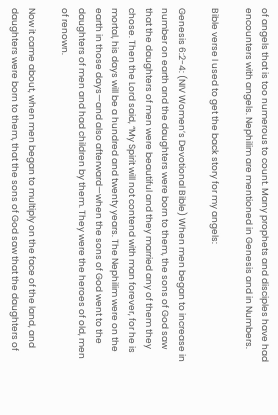of angels that is too numerous to count. Many prophets and disciples have had encounters with angels. Nephilim are mentioned in Genesis and in Numbers.

Bible verse I used to get the back story for my angels:

Genesis 6:2-4: (NIV Women’s Devotional Bible) When men began to increase in number on earth and the daughters were born to them, the sons of God saw that the daughters of men were beautiful and they married any of them they chose. Then the Lord said, “My Spirit will not contend with man forever, for he is mortal, his days will be a hundred and twenty years. The Nephilim were on the earth in those days—and also afterward—when the sons of God went to the daughters of men and had children by them. They were the heroes of old, men of renown.

Now it came about, when men began to multiply on the face of the land, and daughters were born to them, that the sons of God saw that the daughters of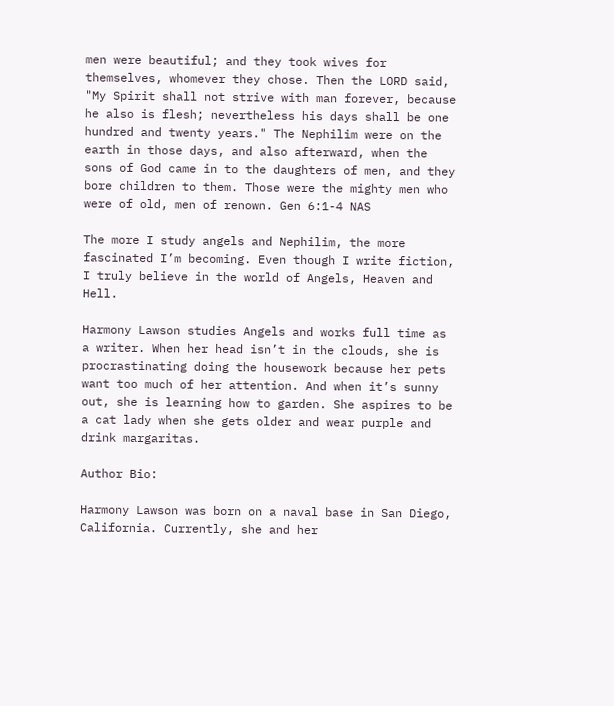men were beautiful; and they took wives for themselves, whomever they chose. Then the LORD said, "My Spirit shall not strive with man forever, because he also is flesh; nevertheless his days shall be one hundred and twenty years." The Nephilim were on the earth in those days, and also afterward, when the sons of God came in to the daughters of men, and they bore children to them. Those were the mighty men who were of old, men of renown. Gen 6:1-4 NAS

The more I study angels and Nephilim, the more fascinated I’m becoming. Even though I write fiction, I truly believe in the world of Angels, Heaven and Hell.

Harmony Lawson studies Angels and works full time as a writer. When her head isn’t in the clouds, she is procrastinating doing the housework because her pets want too much of her attention. And when it’s sunny out, she is learning how to garden. She aspires to be a cat lady when she gets older and wear purple and drink margaritas.

Author Bio:

Harmony Lawson was born on a naval base in San Diego, California. Currently, she and her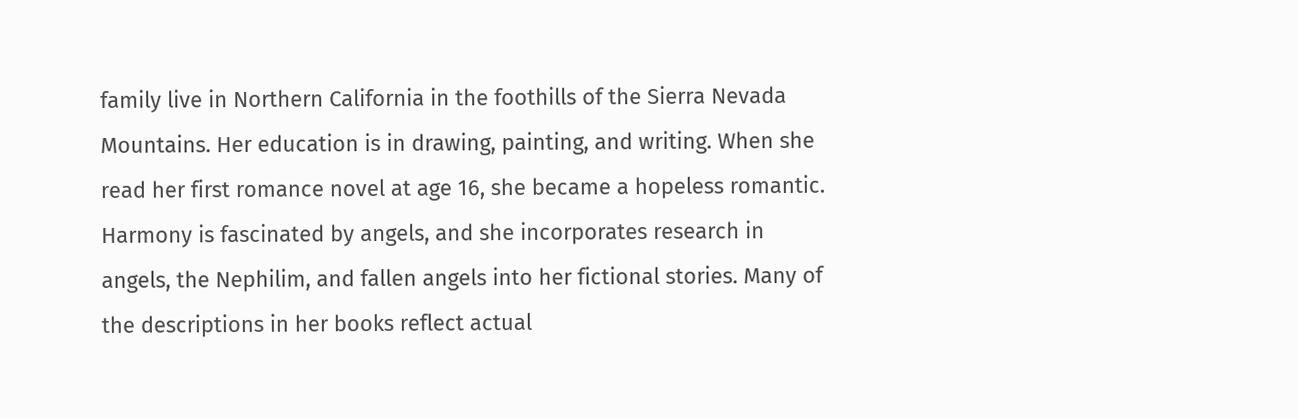family live in Northern California in the foothills of the Sierra Nevada Mountains. Her education is in drawing, painting, and writing. When she read her first romance novel at age 16, she became a hopeless romantic.
Harmony is fascinated by angels, and she incorporates research in angels, the Nephilim, and fallen angels into her fictional stories. Many of the descriptions in her books reflect actual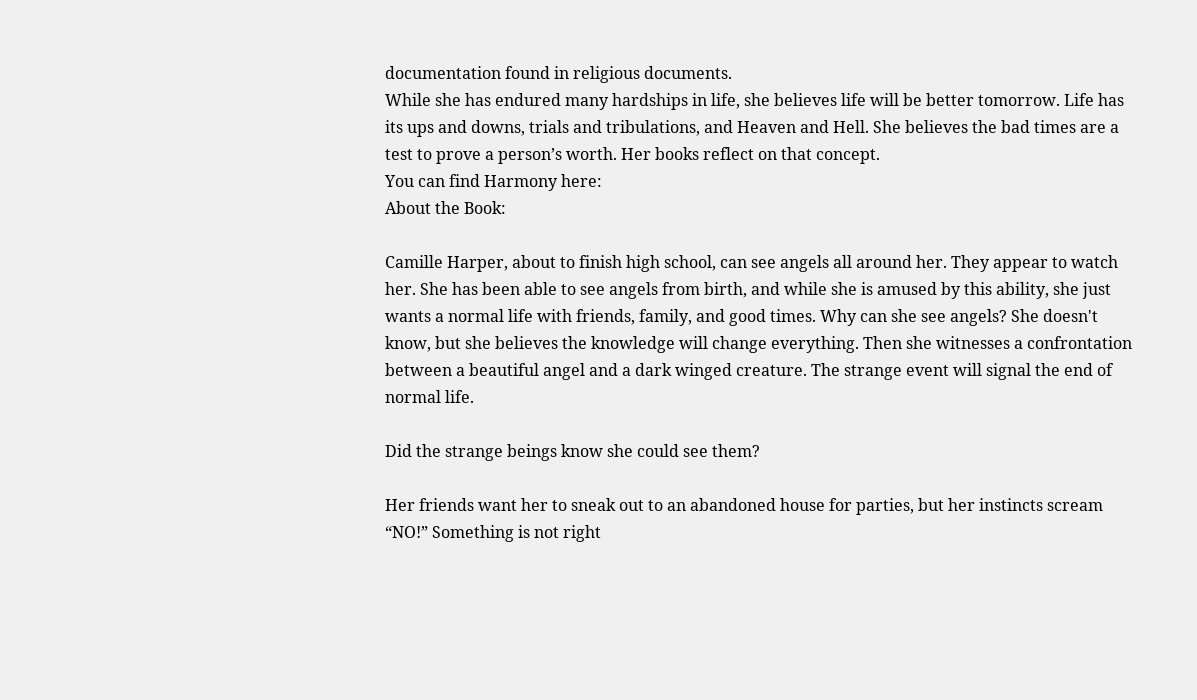documentation found in religious documents.
While she has endured many hardships in life, she believes life will be better tomorrow. Life has its ups and downs, trials and tribulations, and Heaven and Hell. She believes the bad times are a test to prove a person’s worth. Her books reflect on that concept.
You can find Harmony here:
About the Book:

Camille Harper, about to finish high school, can see angels all around her. They appear to watch her. She has been able to see angels from birth, and while she is amused by this ability, she just wants a normal life with friends, family, and good times. Why can she see angels? She doesn't know, but she believes the knowledge will change everything. Then she witnesses a confrontation between a beautiful angel and a dark winged creature. The strange event will signal the end of normal life.

Did the strange beings know she could see them?

Her friends want her to sneak out to an abandoned house for parties, but her instincts scream “NO!” Something is not right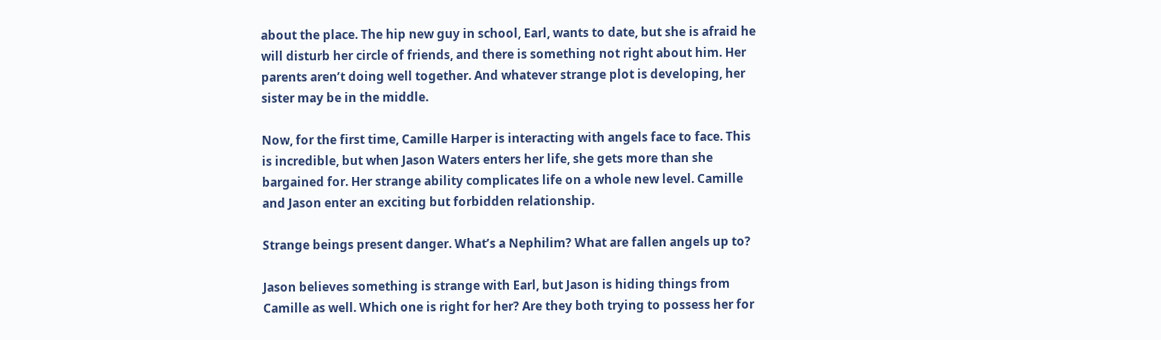about the place. The hip new guy in school, Earl, wants to date, but she is afraid he will disturb her circle of friends, and there is something not right about him. Her parents aren’t doing well together. And whatever strange plot is developing, her sister may be in the middle.

Now, for the first time, Camille Harper is interacting with angels face to face. This is incredible, but when Jason Waters enters her life, she gets more than she bargained for. Her strange ability complicates life on a whole new level. Camille and Jason enter an exciting but forbidden relationship.

Strange beings present danger. What’s a Nephilim? What are fallen angels up to?

Jason believes something is strange with Earl, but Jason is hiding things from Camille as well. Which one is right for her? Are they both trying to possess her for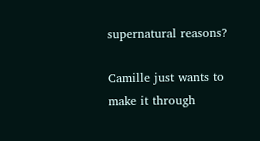supernatural reasons?

Camille just wants to make it through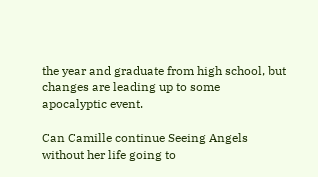the year and graduate from high school, but changes are leading up to some apocalyptic event.

Can Camille continue Seeing Angels without her life going to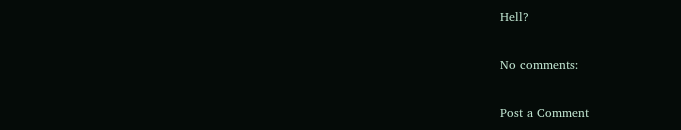Hell?

No comments:

Post a Comment